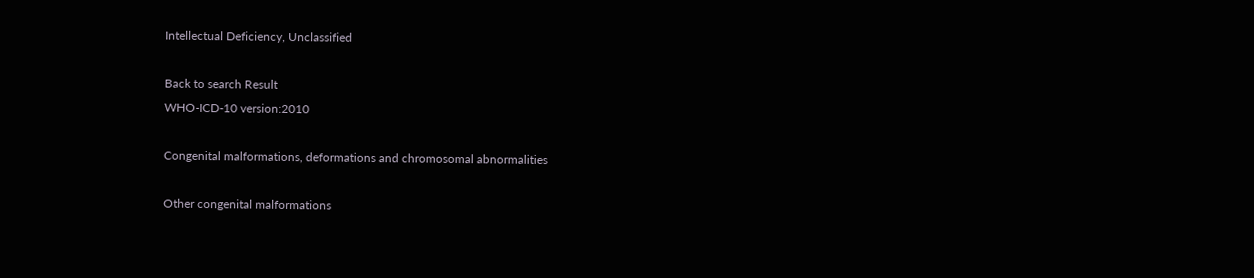Intellectual Deficiency, Unclassified

Back to search Result
WHO-ICD-10 version:2010

Congenital malformations, deformations and chromosomal abnormalities

Other congenital malformations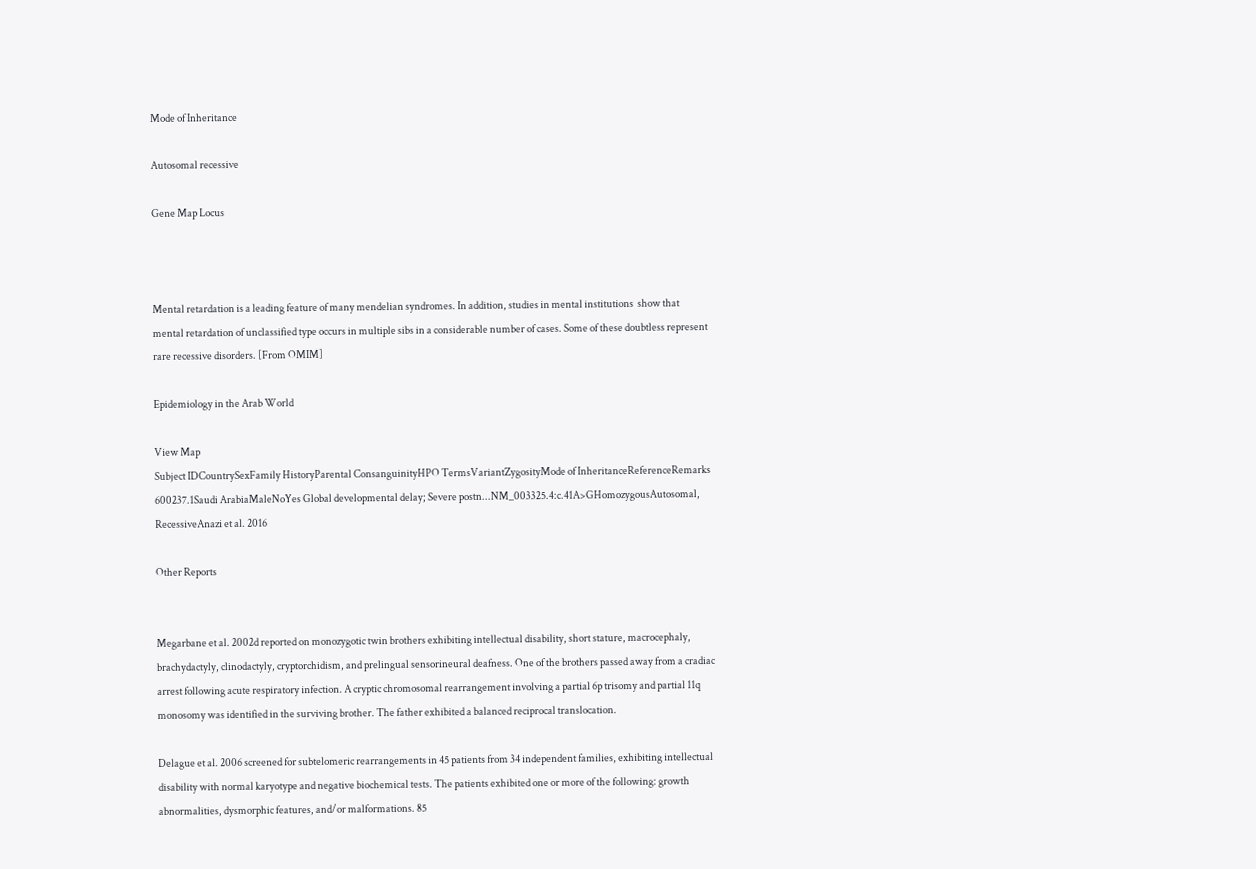Mode of Inheritance

Autosomal recessive

Gene Map Locus



Mental retardation is a leading feature of many mendelian syndromes. In addition, studies in mental institutions  show that mental retardation of unclassified type occurs in multiple sibs in a considerable number of cases. Some of these doubtless represent rare recessive disorders. [From OMIM]

Epidemiology in the Arab World

View Map
Subject IDCountrySexFamily HistoryParental ConsanguinityHPO TermsVariantZygosityMode of InheritanceReferenceRemarks
600237.1Saudi ArabiaMaleNoYes Global developmental delay; Severe postn...NM_003325.4:c.41A>GHomozygousAutosomal, RecessiveAnazi et al. 2016

Other Reports


Megarbane et al. 2002d reported on monozygotic twin brothers exhibiting intellectual disability, short stature, macrocephaly, brachydactyly, clinodactyly, cryptorchidism, and prelingual sensorineural deafness. One of the brothers passed away from a cradiac arrest following acute respiratory infection. A cryptic chromosomal rearrangement involving a partial 6p trisomy and partial 11q monosomy was identified in the surviving brother. The father exhibited a balanced reciprocal translocation.

Delague et al. 2006 screened for subtelomeric rearrangements in 45 patients from 34 independent families, exhibiting intellectual disability with normal karyotype and negative biochemical tests. The patients exhibited one or more of the following: growth abnormalities, dysmorphic features, and/or malformations. 85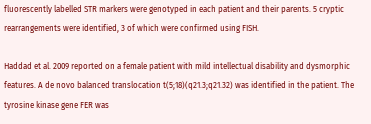fluorescently labelled STR markers were genotyped in each patient and their parents. 5 cryptic rearrangements were identified, 3 of which were confirmed using FISH.

Haddad et al. 2009 reported on a female patient with mild intellectual disability and dysmorphic features. A de novo balanced translocation t(5;18)(q21.3;q21.32) was identified in the patient. The tyrosine kinase gene FER was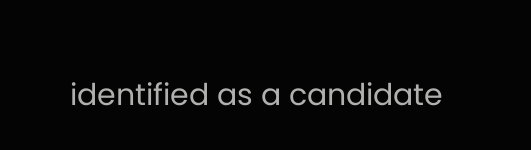identified as a candidate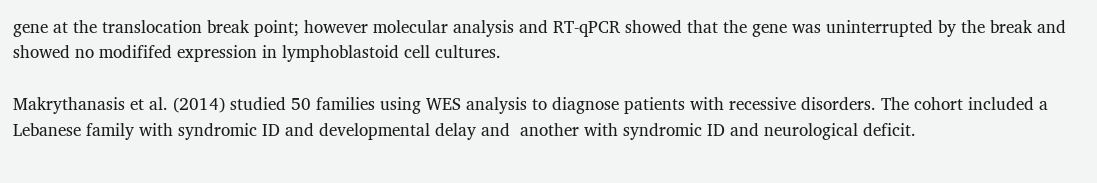gene at the translocation break point; however molecular analysis and RT-qPCR showed that the gene was uninterrupted by the break and showed no modififed expression in lymphoblastoid cell cultures.

Makrythanasis et al. (2014) studied 50 families using WES analysis to diagnose patients with recessive disorders. The cohort included a Lebanese family with syndromic ID and developmental delay and  another with syndromic ID and neurological deficit.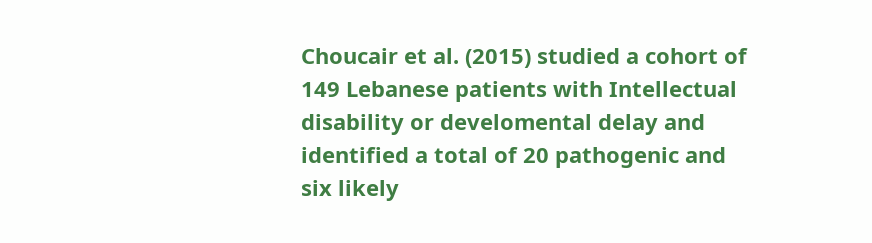Choucair et al. (2015) studied a cohort of 149 Lebanese patients with Intellectual disability or develomental delay and identified a total of 20 pathogenic and six likely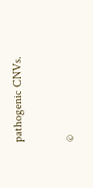pathogenic CNVs.


©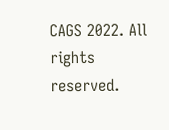CAGS 2022. All rights reserved.